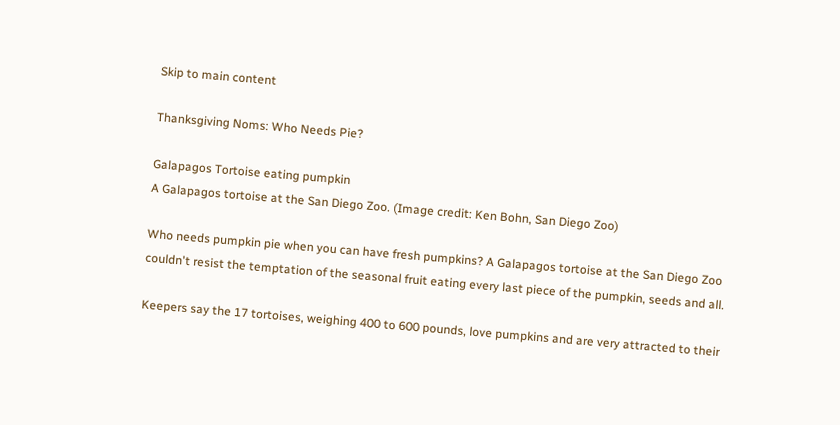Skip to main content

Thanksgiving Noms: Who Needs Pie?

Galapagos Tortoise eating pumpkin
A Galapagos tortoise at the San Diego Zoo. (Image credit: Ken Bohn, San Diego Zoo)

Who needs pumpkin pie when you can have fresh pumpkins? A Galapagos tortoise at the San Diego Zoo couldn't resist the temptation of the seasonal fruit eating every last piece of the pumpkin, seeds and all.

Keepers say the 17 tortoises, weighing 400 to 600 pounds, love pumpkins and are very attracted to their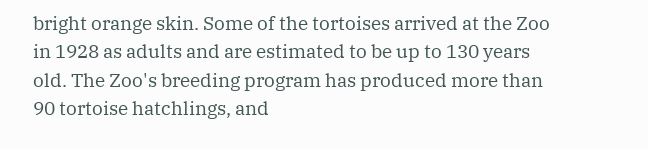bright orange skin. Some of the tortoises arrived at the Zoo in 1928 as adults and are estimated to be up to 130 years old. The Zoo's breeding program has produced more than 90 tortoise hatchlings, and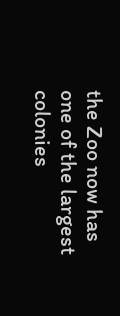the Zoo now has one of the largest colonies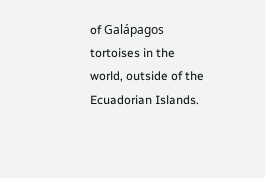of Galápagos tortoises in the world, outside of the Ecuadorian Islands.